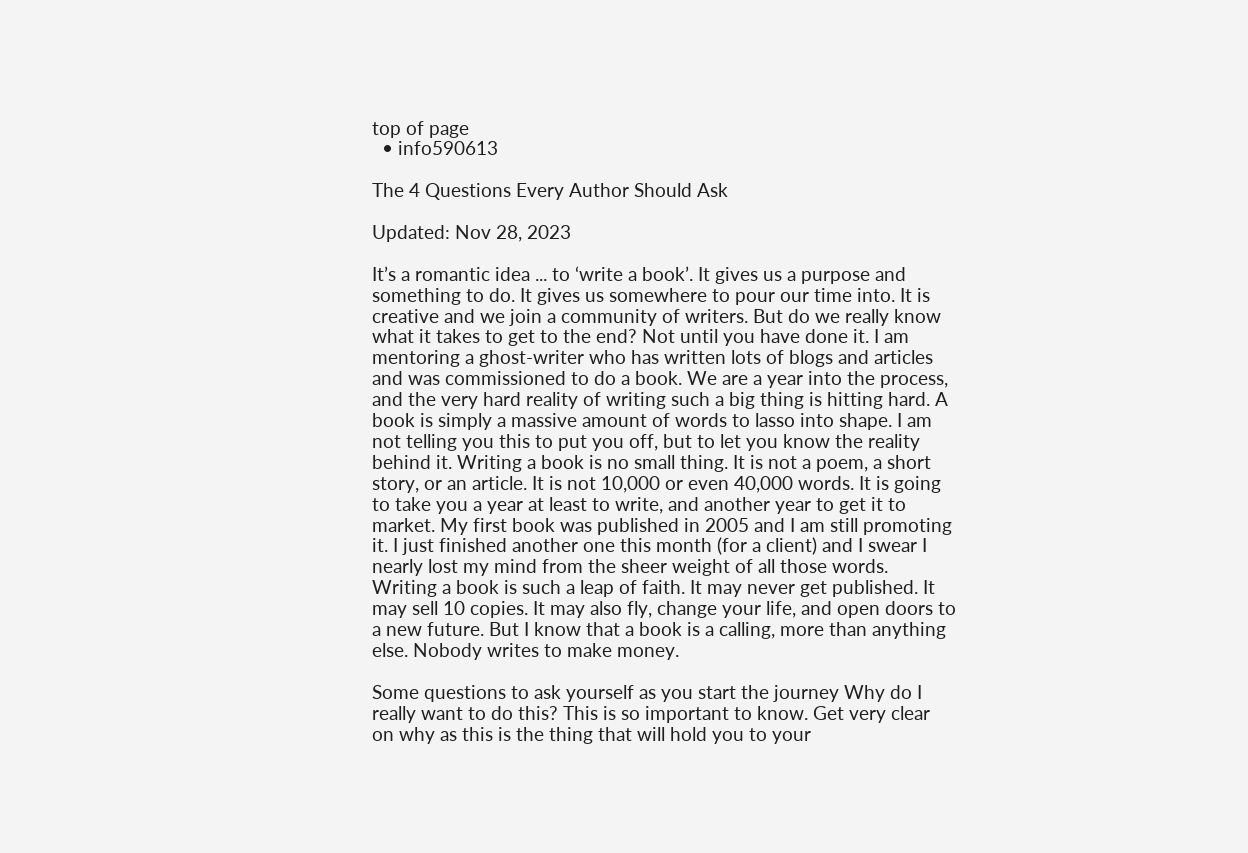top of page
  • info590613

The 4 Questions Every Author Should Ask

Updated: Nov 28, 2023

It’s a romantic idea ... to ‘write a book’. It gives us a purpose and something to do. It gives us somewhere to pour our time into. It is creative and we join a community of writers. But do we really know what it takes to get to the end? Not until you have done it. I am mentoring a ghost-writer who has written lots of blogs and articles and was commissioned to do a book. We are a year into the process, and the very hard reality of writing such a big thing is hitting hard. A book is simply a massive amount of words to lasso into shape. I am not telling you this to put you off, but to let you know the reality behind it. Writing a book is no small thing. It is not a poem, a short story, or an article. It is not 10,000 or even 40,000 words. It is going to take you a year at least to write, and another year to get it to market. My first book was published in 2005 and I am still promoting it. I just finished another one this month (for a client) and I swear I nearly lost my mind from the sheer weight of all those words. Writing a book is such a leap of faith. It may never get published. It may sell 10 copies. It may also fly, change your life, and open doors to a new future. But I know that a book is a calling, more than anything else. Nobody writes to make money.

Some questions to ask yourself as you start the journey Why do I really want to do this? This is so important to know. Get very clear on why as this is the thing that will hold you to your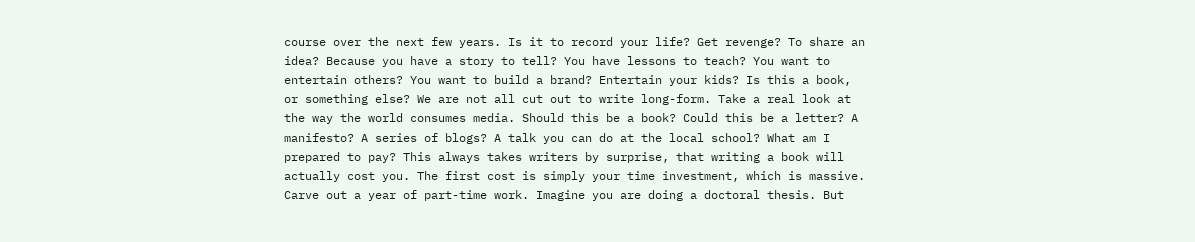course over the next few years. Is it to record your life? Get revenge? To share an idea? Because you have a story to tell? You have lessons to teach? You want to entertain others? You want to build a brand? Entertain your kids? Is this a book, or something else? We are not all cut out to write long-form. Take a real look at the way the world consumes media. Should this be a book? Could this be a letter? A manifesto? A series of blogs? A talk you can do at the local school? What am I prepared to pay? This always takes writers by surprise, that writing a book will actually cost you. The first cost is simply your time investment, which is massive. Carve out a year of part-time work. Imagine you are doing a doctoral thesis. But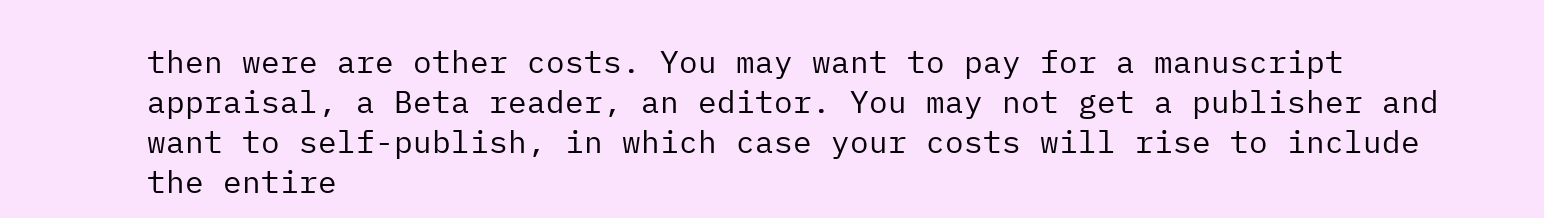then were are other costs. You may want to pay for a manuscript appraisal, a Beta reader, an editor. You may not get a publisher and want to self-publish, in which case your costs will rise to include the entire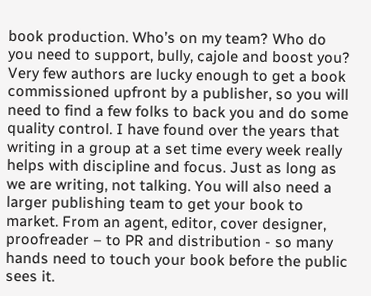book production. Who’s on my team? Who do you need to support, bully, cajole and boost you? Very few authors are lucky enough to get a book commissioned upfront by a publisher, so you will need to find a few folks to back you and do some quality control. I have found over the years that writing in a group at a set time every week really helps with discipline and focus. Just as long as we are writing, not talking. You will also need a larger publishing team to get your book to market. From an agent, editor, cover designer, proofreader – to PR and distribution - so many hands need to touch your book before the public sees it.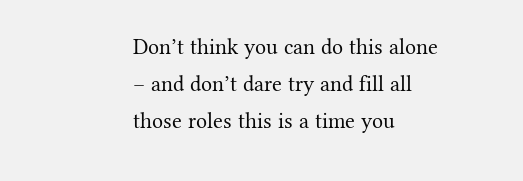Don’t think you can do this alone – and don’t dare try and fill all those roles this is a time you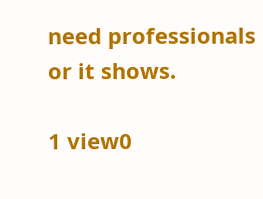need professionals or it shows.

1 view0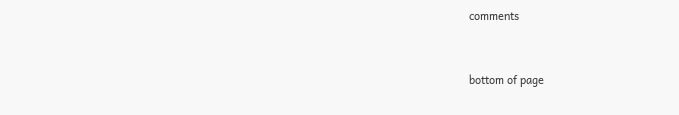comments


bottom of page